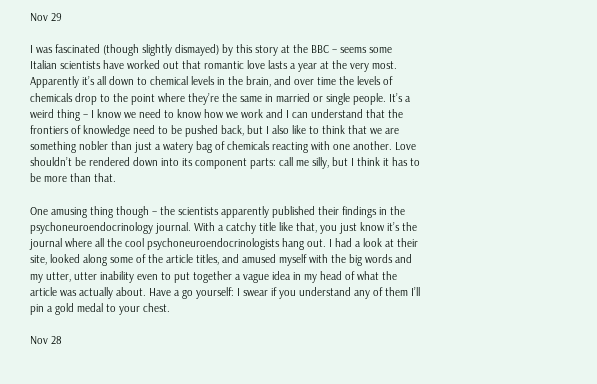Nov 29

I was fascinated (though slightly dismayed) by this story at the BBC – seems some Italian scientists have worked out that romantic love lasts a year at the very most. Apparently it’s all down to chemical levels in the brain, and over time the levels of chemicals drop to the point where they’re the same in married or single people. It’s a weird thing – I know we need to know how we work and I can understand that the frontiers of knowledge need to be pushed back, but I also like to think that we are something nobler than just a watery bag of chemicals reacting with one another. Love shouldn’t be rendered down into its component parts: call me silly, but I think it has to be more than that.

One amusing thing though – the scientists apparently published their findings in the psychoneuroendocrinology journal. With a catchy title like that, you just know it’s the journal where all the cool psychoneuroendocrinologists hang out. I had a look at their site, looked along some of the article titles, and amused myself with the big words and my utter, utter inability even to put together a vague idea in my head of what the article was actually about. Have a go yourself: I swear if you understand any of them I’ll pin a gold medal to your chest.

Nov 28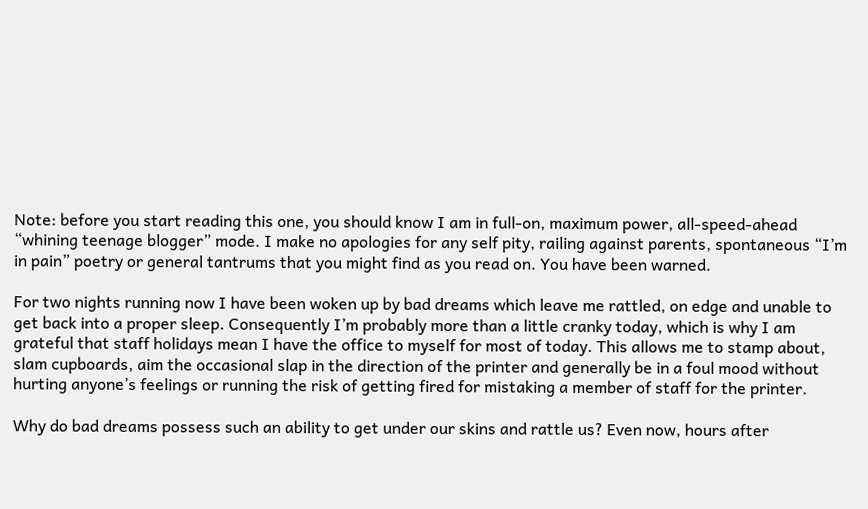Note: before you start reading this one, you should know I am in full-on, maximum power, all-speed-ahead “whining teenage blogger” mode. I make no apologies for any self pity, railing against parents, spontaneous “I’m in pain” poetry or general tantrums that you might find as you read on. You have been warned.

For two nights running now I have been woken up by bad dreams which leave me rattled, on edge and unable to get back into a proper sleep. Consequently I’m probably more than a little cranky today, which is why I am grateful that staff holidays mean I have the office to myself for most of today. This allows me to stamp about, slam cupboards, aim the occasional slap in the direction of the printer and generally be in a foul mood without hurting anyone’s feelings or running the risk of getting fired for mistaking a member of staff for the printer.

Why do bad dreams possess such an ability to get under our skins and rattle us? Even now, hours after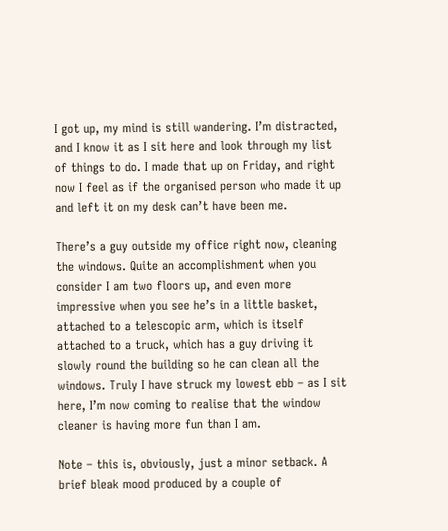I got up, my mind is still wandering. I’m distracted, and I know it as I sit here and look through my list of things to do. I made that up on Friday, and right now I feel as if the organised person who made it up and left it on my desk can’t have been me.

There’s a guy outside my office right now, cleaning the windows. Quite an accomplishment when you consider I am two floors up, and even more impressive when you see he’s in a little basket, attached to a telescopic arm, which is itself attached to a truck, which has a guy driving it slowly round the building so he can clean all the windows. Truly I have struck my lowest ebb – as I sit here, I’m now coming to realise that the window cleaner is having more fun than I am.

Note – this is, obviously, just a minor setback. A brief bleak mood produced by a couple of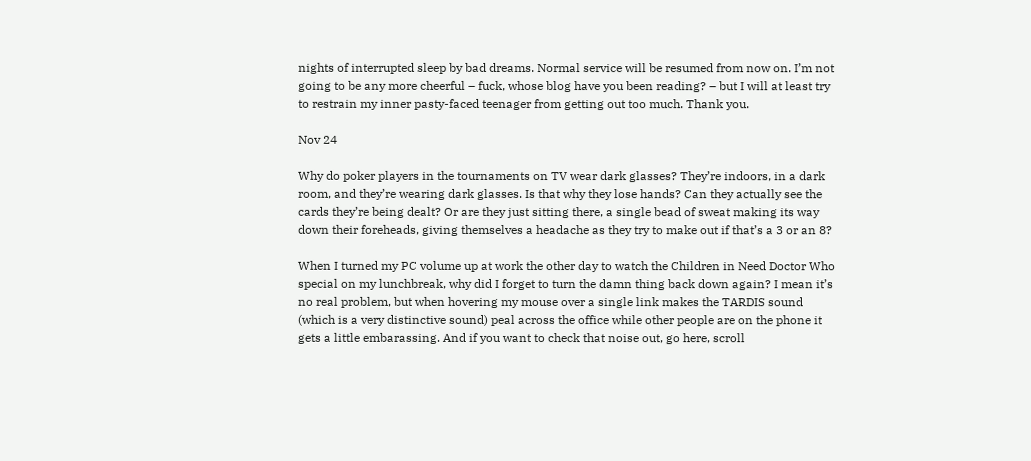nights of interrupted sleep by bad dreams. Normal service will be resumed from now on. I’m not going to be any more cheerful – fuck, whose blog have you been reading? – but I will at least try to restrain my inner pasty-faced teenager from getting out too much. Thank you.

Nov 24

Why do poker players in the tournaments on TV wear dark glasses? They’re indoors, in a dark room, and they’re wearing dark glasses. Is that why they lose hands? Can they actually see the cards they’re being dealt? Or are they just sitting there, a single bead of sweat making its way down their foreheads, giving themselves a headache as they try to make out if that’s a 3 or an 8?

When I turned my PC volume up at work the other day to watch the Children in Need Doctor Who special on my lunchbreak, why did I forget to turn the damn thing back down again? I mean it’s no real problem, but when hovering my mouse over a single link makes the TARDIS sound (which is a very distinctive sound) peal across the office while other people are on the phone it gets a little embarassing. And if you want to check that noise out, go here, scroll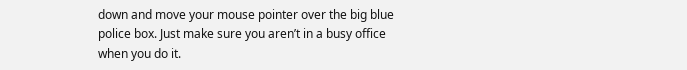down and move your mouse pointer over the big blue police box. Just make sure you aren’t in a busy office when you do it.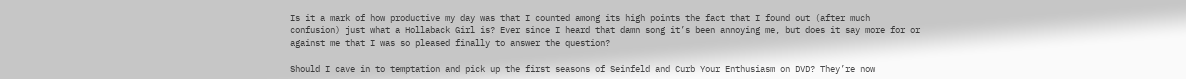Is it a mark of how productive my day was that I counted among its high points the fact that I found out (after much confusion) just what a Hollaback Girl is? Ever since I heard that damn song it’s been annoying me, but does it say more for or against me that I was so pleased finally to answer the question?

Should I cave in to temptation and pick up the first seasons of Seinfeld and Curb Your Enthusiasm on DVD? They’re now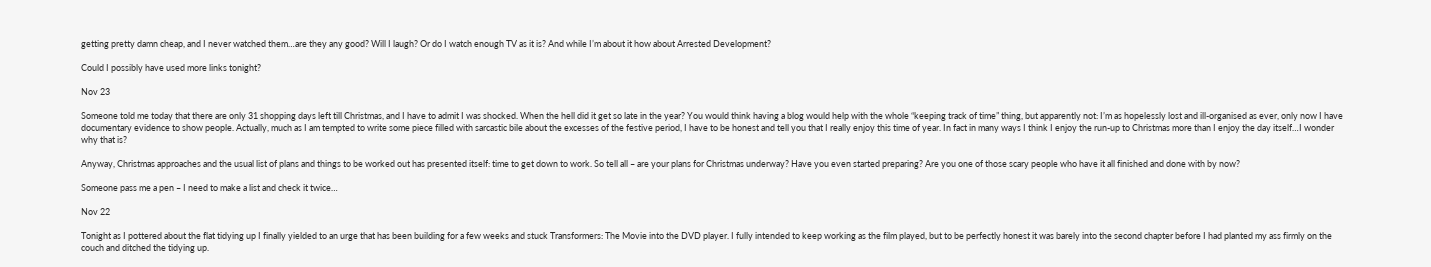getting pretty damn cheap, and I never watched them…are they any good? Will I laugh? Or do I watch enough TV as it is? And while I’m about it how about Arrested Development?

Could I possibly have used more links tonight?

Nov 23

Someone told me today that there are only 31 shopping days left till Christmas, and I have to admit I was shocked. When the hell did it get so late in the year? You would think having a blog would help with the whole “keeping track of time” thing, but apparently not: I’m as hopelessly lost and ill-organised as ever, only now I have documentary evidence to show people. Actually, much as I am tempted to write some piece filled with sarcastic bile about the excesses of the festive period, I have to be honest and tell you that I really enjoy this time of year. In fact in many ways I think I enjoy the run-up to Christmas more than I enjoy the day itself…I wonder why that is?

Anyway, Christmas approaches and the usual list of plans and things to be worked out has presented itself: time to get down to work. So tell all – are your plans for Christmas underway? Have you even started preparing? Are you one of those scary people who have it all finished and done with by now?

Someone pass me a pen – I need to make a list and check it twice…

Nov 22

Tonight as I pottered about the flat tidying up I finally yielded to an urge that has been building for a few weeks and stuck Transformers: The Movie into the DVD player. I fully intended to keep working as the film played, but to be perfectly honest it was barely into the second chapter before I had planted my ass firmly on the couch and ditched the tidying up.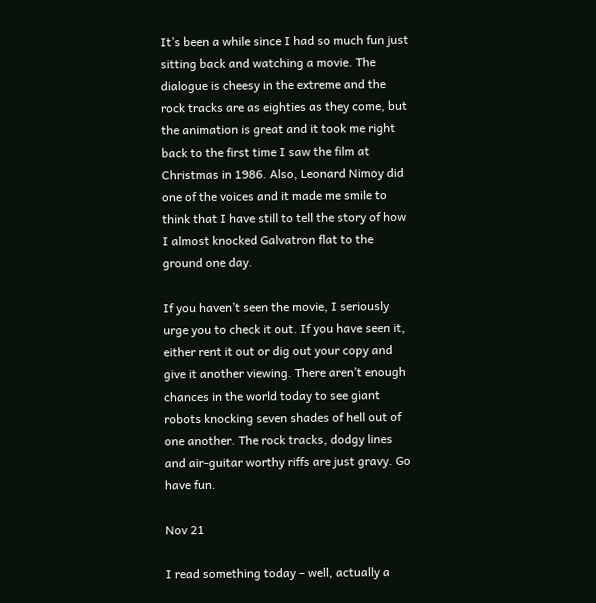It’s been a while since I had so much fun just sitting back and watching a movie. The dialogue is cheesy in the extreme and the rock tracks are as eighties as they come, but the animation is great and it took me right back to the first time I saw the film at Christmas in 1986. Also, Leonard Nimoy did one of the voices and it made me smile to think that I have still to tell the story of how I almost knocked Galvatron flat to the ground one day.

If you haven’t seen the movie, I seriously urge you to check it out. If you have seen it, either rent it out or dig out your copy and give it another viewing. There aren’t enough chances in the world today to see giant robots knocking seven shades of hell out of one another. The rock tracks, dodgy lines and air-guitar worthy riffs are just gravy. Go have fun.

Nov 21

I read something today – well, actually a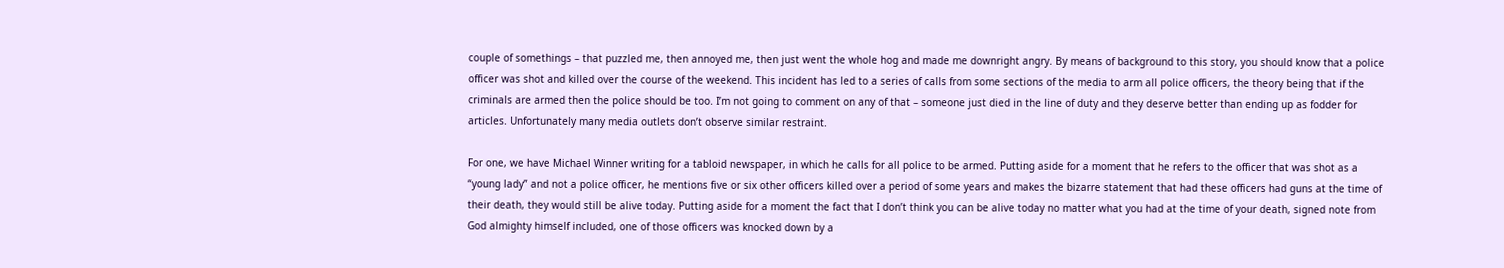couple of somethings – that puzzled me, then annoyed me, then just went the whole hog and made me downright angry. By means of background to this story, you should know that a police officer was shot and killed over the course of the weekend. This incident has led to a series of calls from some sections of the media to arm all police officers, the theory being that if the criminals are armed then the police should be too. I’m not going to comment on any of that – someone just died in the line of duty and they deserve better than ending up as fodder for articles. Unfortunately many media outlets don’t observe similar restraint.

For one, we have Michael Winner writing for a tabloid newspaper, in which he calls for all police to be armed. Putting aside for a moment that he refers to the officer that was shot as a “young lady” and not a police officer, he mentions five or six other officers killed over a period of some years and makes the bizarre statement that had these officers had guns at the time of their death, they would still be alive today. Putting aside for a moment the fact that I don’t think you can be alive today no matter what you had at the time of your death, signed note from God almighty himself included, one of those officers was knocked down by a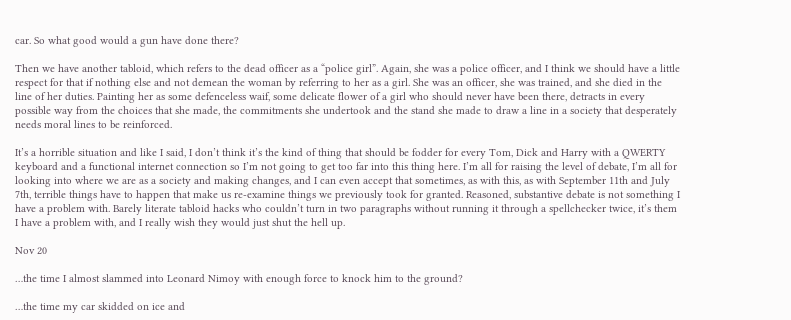car. So what good would a gun have done there?

Then we have another tabloid, which refers to the dead officer as a “police girl”. Again, she was a police officer, and I think we should have a little respect for that if nothing else and not demean the woman by referring to her as a girl. She was an officer, she was trained, and she died in the line of her duties. Painting her as some defenceless waif, some delicate flower of a girl who should never have been there, detracts in every possible way from the choices that she made, the commitments she undertook and the stand she made to draw a line in a society that desperately needs moral lines to be reinforced.

It’s a horrible situation and like I said, I don’t think it’s the kind of thing that should be fodder for every Tom, Dick and Harry with a QWERTY keyboard and a functional internet connection so I’m not going to get too far into this thing here. I’m all for raising the level of debate, I’m all for looking into where we are as a society and making changes, and I can even accept that sometimes, as with this, as with September 11th and July 7th, terrible things have to happen that make us re-examine things we previously took for granted. Reasoned, substantive debate is not something I have a problem with. Barely literate tabloid hacks who couldn’t turn in two paragraphs without running it through a spellchecker twice, it’s them I have a problem with, and I really wish they would just shut the hell up.

Nov 20

…the time I almost slammed into Leonard Nimoy with enough force to knock him to the ground?

…the time my car skidded on ice and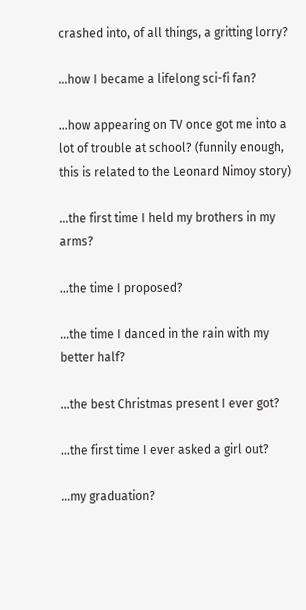crashed into, of all things, a gritting lorry?

…how I became a lifelong sci-fi fan?

…how appearing on TV once got me into a lot of trouble at school? (funnily enough, this is related to the Leonard Nimoy story)

…the first time I held my brothers in my arms?

…the time I proposed?

…the time I danced in the rain with my better half?

…the best Christmas present I ever got?

…the first time I ever asked a girl out?

…my graduation?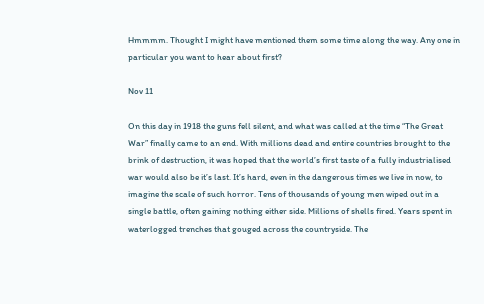Hmmmm. Thought I might have mentioned them some time along the way. Any one in particular you want to hear about first?

Nov 11

On this day in 1918 the guns fell silent, and what was called at the time “The Great War” finally came to an end. With millions dead and entire countries brought to the brink of destruction, it was hoped that the world’s first taste of a fully industrialised war would also be it’s last. It’s hard, even in the dangerous times we live in now, to imagine the scale of such horror. Tens of thousands of young men wiped out in a single battle, often gaining nothing either side. Millions of shells fired. Years spent in waterlogged trenches that gouged across the countryside. The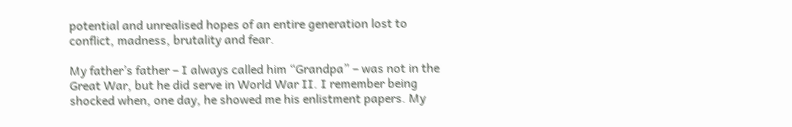potential and unrealised hopes of an entire generation lost to conflict, madness, brutality and fear.

My father’s father – I always called him “Grandpa” – was not in the Great War, but he did serve in World War II. I remember being shocked when, one day, he showed me his enlistment papers. My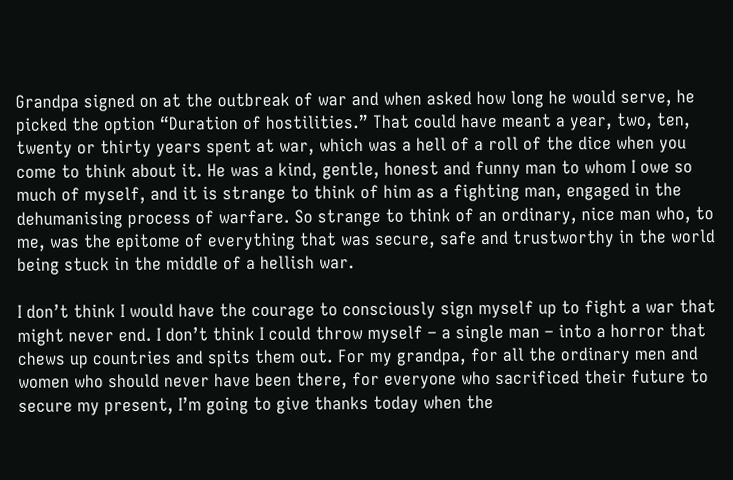Grandpa signed on at the outbreak of war and when asked how long he would serve, he picked the option “Duration of hostilities.” That could have meant a year, two, ten, twenty or thirty years spent at war, which was a hell of a roll of the dice when you come to think about it. He was a kind, gentle, honest and funny man to whom I owe so much of myself, and it is strange to think of him as a fighting man, engaged in the dehumanising process of warfare. So strange to think of an ordinary, nice man who, to me, was the epitome of everything that was secure, safe and trustworthy in the world being stuck in the middle of a hellish war.

I don’t think I would have the courage to consciously sign myself up to fight a war that might never end. I don’t think I could throw myself – a single man – into a horror that chews up countries and spits them out. For my grandpa, for all the ordinary men and women who should never have been there, for everyone who sacrificed their future to secure my present, I’m going to give thanks today when the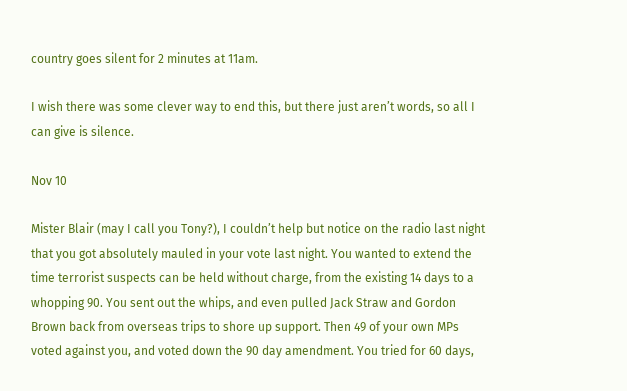country goes silent for 2 minutes at 11am.

I wish there was some clever way to end this, but there just aren’t words, so all I can give is silence.

Nov 10

Mister Blair (may I call you Tony?), I couldn’t help but notice on the radio last night that you got absolutely mauled in your vote last night. You wanted to extend the time terrorist suspects can be held without charge, from the existing 14 days to a whopping 90. You sent out the whips, and even pulled Jack Straw and Gordon Brown back from overseas trips to shore up support. Then 49 of your own MPs voted against you, and voted down the 90 day amendment. You tried for 60 days,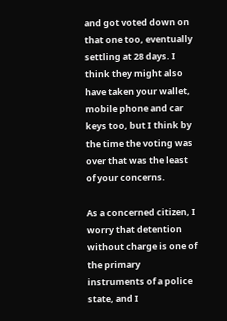and got voted down on that one too, eventually settling at 28 days. I think they might also have taken your wallet, mobile phone and car keys too, but I think by the time the voting was over that was the least of your concerns.

As a concerned citizen, I worry that detention without charge is one of the primary instruments of a police state, and I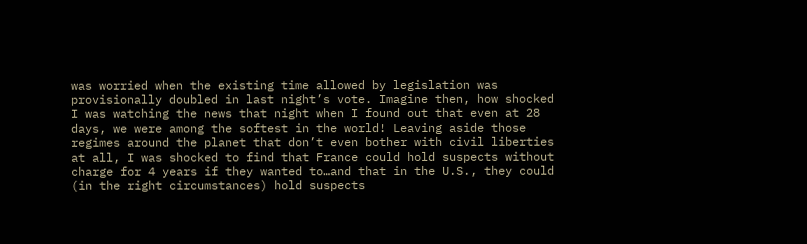was worried when the existing time allowed by legislation was provisionally doubled in last night’s vote. Imagine then, how shocked I was watching the news that night when I found out that even at 28 days, we were among the softest in the world! Leaving aside those regimes around the planet that don’t even bother with civil liberties at all, I was shocked to find that France could hold suspects without charge for 4 years if they wanted to…and that in the U.S., they could (in the right circumstances) hold suspects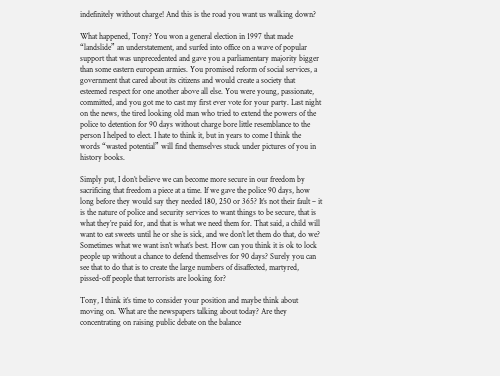indefinitely without charge! And this is the road you want us walking down?

What happened, Tony? You won a general election in 1997 that made “landslide” an understatement, and surfed into office on a wave of popular support that was unprecedented and gave you a parliamentary majority bigger than some eastern european armies. You promised reform of social services, a government that cared about its citizens and would create a society that esteemed respect for one another above all else. You were young, passionate, committed, and you got me to cast my first ever vote for your party. Last night on the news, the tired looking old man who tried to extend the powers of the police to detention for 90 days without charge bore little resemblance to the person I helped to elect. I hate to think it, but in years to come I think the words “wasted potential” will find themselves stuck under pictures of you in history books.

Simply put, I don’t believe we can become more secure in our freedom by sacrificing that freedom a piece at a time. If we gave the police 90 days, how long before they would say they needed 180, 250 or 365? It’s not their fault – it is the nature of police and security services to want things to be secure, that is what they’re paid for, and that is what we need them for. That said, a child will want to eat sweets until he or she is sick, and we don’t let them do that, do we? Sometimes what we want isn’t what’s best. How can you think it is ok to lock people up without a chance to defend themselves for 90 days? Surely you can see that to do that is to create the large numbers of disaffected, martyred, pissed-off people that terrorists are looking for?

Tony, I think it’s time to consider your position and maybe think about moving on. What are the newspapers talking about today? Are they concentrating on raising public debate on the balance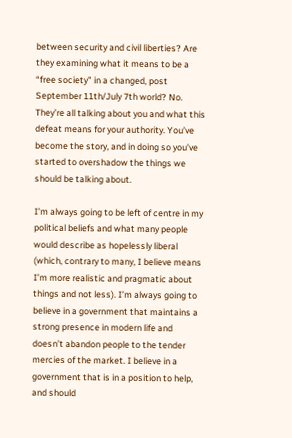between security and civil liberties? Are they examining what it means to be a “free society” in a changed, post September 11th/July 7th world? No. They’re all talking about you and what this defeat means for your authority. You’ve become the story, and in doing so you’ve started to overshadow the things we should be talking about.

I’m always going to be left of centre in my political beliefs and what many people would describe as hopelessly liberal (which, contrary to many, I believe means I’m more realistic and pragmatic about things and not less). I’m always going to believe in a government that maintains a strong presence in modern life and doesn’t abandon people to the tender mercies of the market. I believe in a government that is in a position to help, and should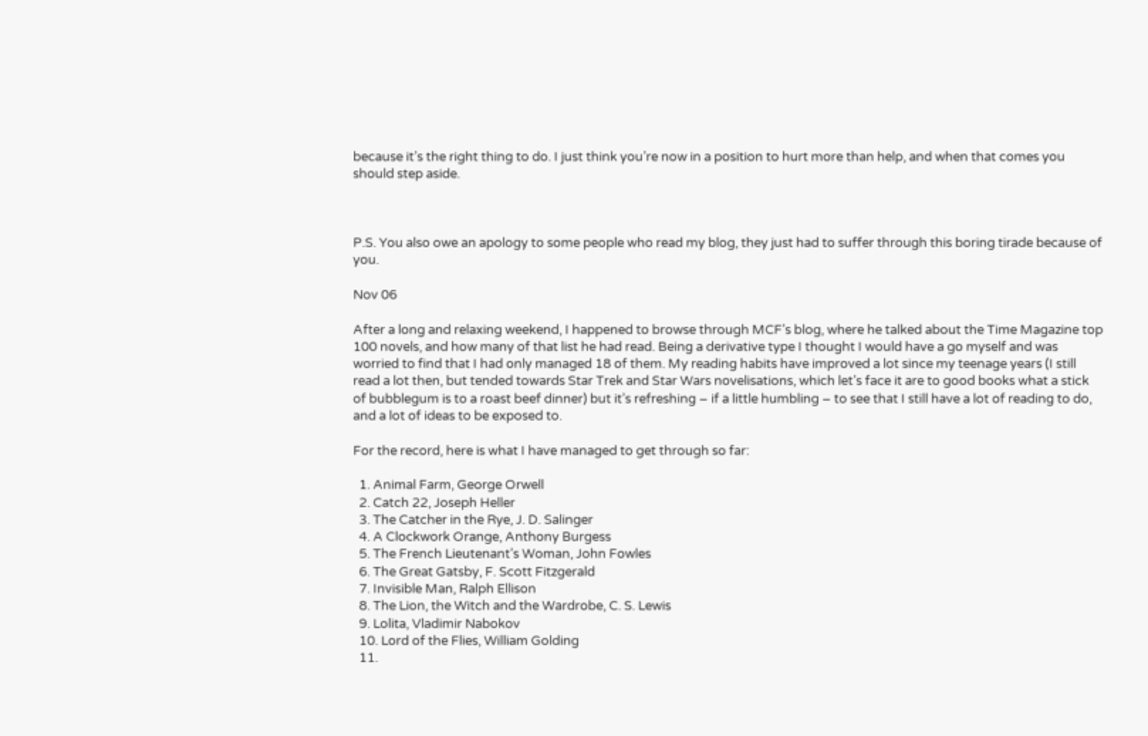because it’s the right thing to do. I just think you’re now in a position to hurt more than help, and when that comes you should step aside.



P.S. You also owe an apology to some people who read my blog, they just had to suffer through this boring tirade because of you.

Nov 06

After a long and relaxing weekend, I happened to browse through MCF’s blog, where he talked about the Time Magazine top 100 novels, and how many of that list he had read. Being a derivative type I thought I would have a go myself and was worried to find that I had only managed 18 of them. My reading habits have improved a lot since my teenage years (I still read a lot then, but tended towards Star Trek and Star Wars novelisations, which let’s face it are to good books what a stick of bubblegum is to a roast beef dinner) but it’s refreshing – if a little humbling – to see that I still have a lot of reading to do, and a lot of ideas to be exposed to.

For the record, here is what I have managed to get through so far:

  1. Animal Farm, George Orwell
  2. Catch 22, Joseph Heller
  3. The Catcher in the Rye, J. D. Salinger
  4. A Clockwork Orange, Anthony Burgess
  5. The French Lieutenant’s Woman, John Fowles
  6. The Great Gatsby, F. Scott Fitzgerald
  7. Invisible Man, Ralph Ellison
  8. The Lion, the Witch and the Wardrobe, C. S. Lewis
  9. Lolita, Vladimir Nabokov
  10. Lord of the Flies, William Golding
  11.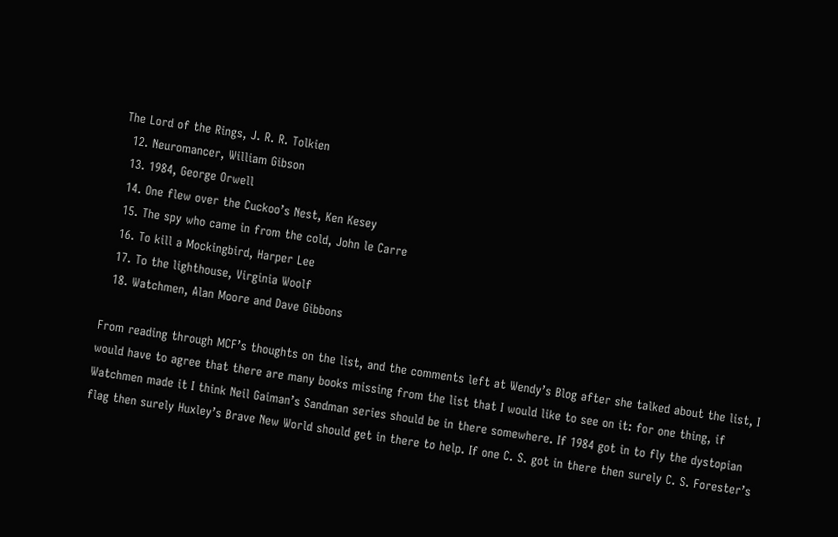The Lord of the Rings, J. R. R. Tolkien
  12. Neuromancer, William Gibson
  13. 1984, George Orwell
  14. One flew over the Cuckoo’s Nest, Ken Kesey
  15. The spy who came in from the cold, John le Carre
  16. To kill a Mockingbird, Harper Lee
  17. To the lighthouse, Virginia Woolf
  18. Watchmen, Alan Moore and Dave Gibbons

From reading through MCF’s thoughts on the list, and the comments left at Wendy’s Blog after she talked about the list, I would have to agree that there are many books missing from the list that I would like to see on it: for one thing, if Watchmen made it I think Neil Gaiman’s Sandman series should be in there somewhere. If 1984 got in to fly the dystopian flag then surely Huxley’s Brave New World should get in there to help. If one C. S. got in there then surely C. S. Forester’s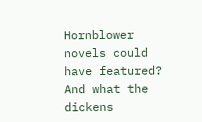Hornblower novels could have featured? And what the dickens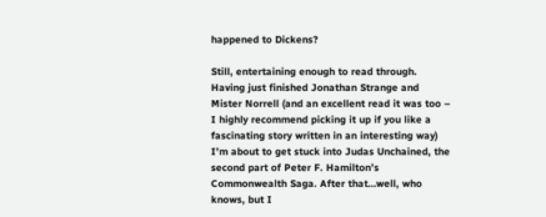happened to Dickens?

Still, entertaining enough to read through. Having just finished Jonathan Strange and Mister Norrell (and an excellent read it was too – I highly recommend picking it up if you like a fascinating story written in an interesting way) I’m about to get stuck into Judas Unchained, the second part of Peter F. Hamilton’s Commonwealth Saga. After that…well, who knows, but I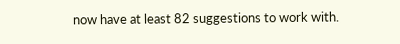now have at least 82 suggestions to work with.